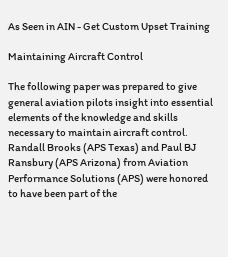As Seen in AIN - Get Custom Upset Training

Maintaining Aircraft Control

The following paper was prepared to give general aviation pilots insight into essential elements of the knowledge and skills necessary to maintain aircraft control. Randall Brooks (APS Texas) and Paul BJ Ransbury (APS Arizona) from Aviation Performance Solutions (APS) were honored to have been part of the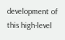development of this high-level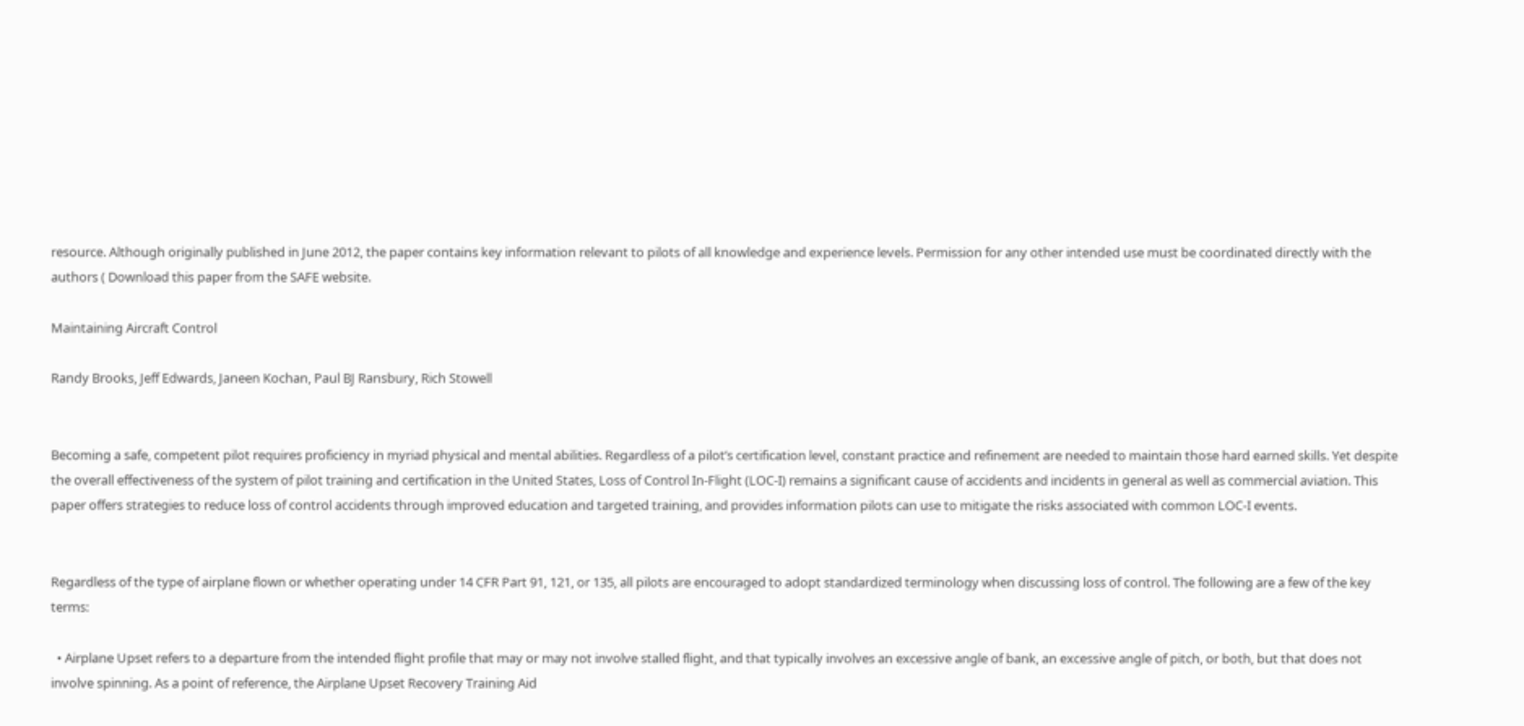resource. Although originally published in June 2012, the paper contains key information relevant to pilots of all knowledge and experience levels. Permission for any other intended use must be coordinated directly with the authors ( Download this paper from the SAFE website.

Maintaining Aircraft Control

Randy Brooks, Jeff Edwards, Janeen Kochan, Paul BJ Ransbury, Rich Stowell


Becoming a safe, competent pilot requires proficiency in myriad physical and mental abilities. Regardless of a pilot’s certification level, constant practice and refinement are needed to maintain those hard earned skills. Yet despite the overall effectiveness of the system of pilot training and certification in the United States, Loss of Control In-Flight (LOC-I) remains a significant cause of accidents and incidents in general as well as commercial aviation. This paper offers strategies to reduce loss of control accidents through improved education and targeted training, and provides information pilots can use to mitigate the risks associated with common LOC-I events.


Regardless of the type of airplane flown or whether operating under 14 CFR Part 91, 121, or 135, all pilots are encouraged to adopt standardized terminology when discussing loss of control. The following are a few of the key terms:

  • Airplane Upset refers to a departure from the intended flight profile that may or may not involve stalled flight, and that typically involves an excessive angle of bank, an excessive angle of pitch, or both, but that does not involve spinning. As a point of reference, the Airplane Upset Recovery Training Aid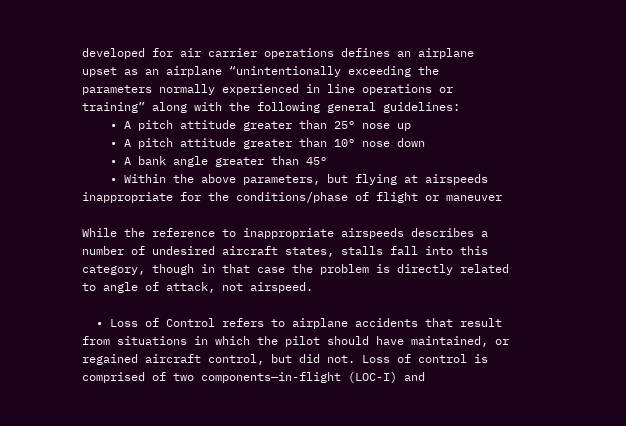developed for air carrier operations defines an airplane upset as an airplane “unintentionally exceeding the parameters normally experienced in line operations or training” along with the following general guidelines:
    • A pitch attitude greater than 25° nose up
    • A pitch attitude greater than 10° nose down
    • A bank angle greater than 45°
    • Within the above parameters, but flying at airspeeds inappropriate for the conditions/phase of flight or maneuver

While the reference to inappropriate airspeeds describes a number of undesired aircraft states, stalls fall into this category, though in that case the problem is directly related to angle of attack, not airspeed.

  • Loss of Control refers to airplane accidents that result from situations in which the pilot should have maintained, or regained aircraft control, but did not. Loss of control is comprised of two components—in-flight (LOC-I) and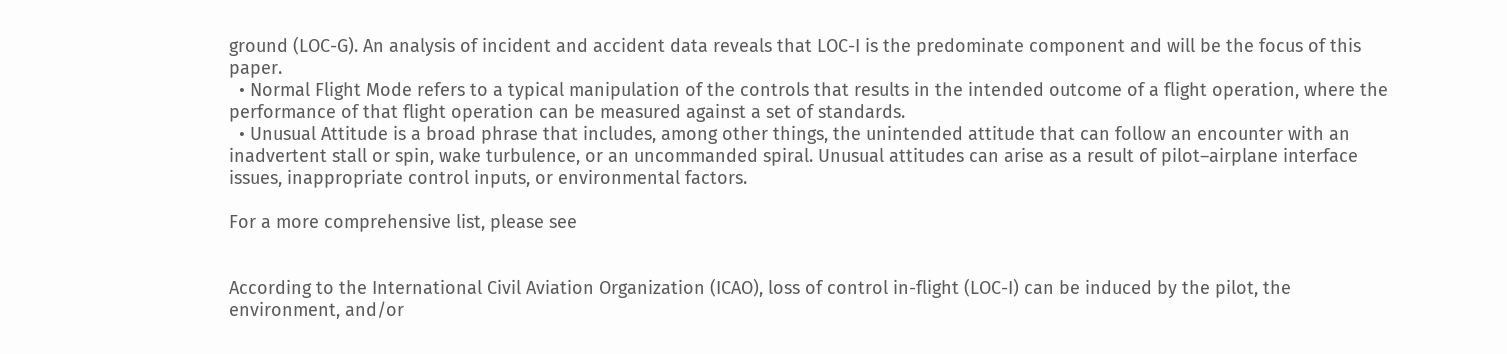ground (LOC-G). An analysis of incident and accident data reveals that LOC-I is the predominate component and will be the focus of this paper.
  • Normal Flight Mode refers to a typical manipulation of the controls that results in the intended outcome of a flight operation, where the performance of that flight operation can be measured against a set of standards.
  • Unusual Attitude is a broad phrase that includes, among other things, the unintended attitude that can follow an encounter with an inadvertent stall or spin, wake turbulence, or an uncommanded spiral. Unusual attitudes can arise as a result of pilot–airplane interface issues, inappropriate control inputs, or environmental factors.

For a more comprehensive list, please see


According to the International Civil Aviation Organization (ICAO), loss of control in-flight (LOC-I) can be induced by the pilot, the environment, and/or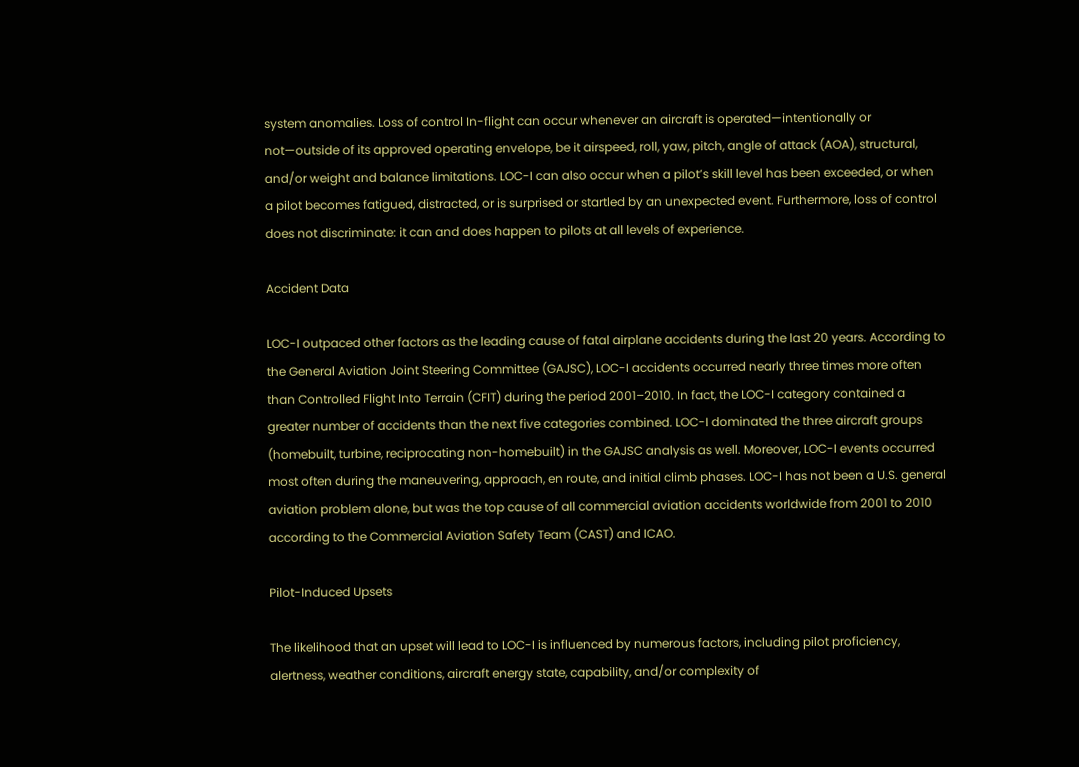system anomalies. Loss of control In-flight can occur whenever an aircraft is operated—intentionally or not—outside of its approved operating envelope, be it airspeed, roll, yaw, pitch, angle of attack (AOA), structural, and/or weight and balance limitations. LOC-I can also occur when a pilot’s skill level has been exceeded, or when a pilot becomes fatigued, distracted, or is surprised or startled by an unexpected event. Furthermore, loss of control does not discriminate: it can and does happen to pilots at all levels of experience.

Accident Data

LOC-I outpaced other factors as the leading cause of fatal airplane accidents during the last 20 years. According to the General Aviation Joint Steering Committee (GAJSC), LOC-I accidents occurred nearly three times more often than Controlled Flight Into Terrain (CFIT) during the period 2001–2010. In fact, the LOC-I category contained a greater number of accidents than the next five categories combined. LOC-I dominated the three aircraft groups (homebuilt, turbine, reciprocating non-homebuilt) in the GAJSC analysis as well. Moreover, LOC-I events occurred most often during the maneuvering, approach, en route, and initial climb phases. LOC-I has not been a U.S. general aviation problem alone, but was the top cause of all commercial aviation accidents worldwide from 2001 to 2010 according to the Commercial Aviation Safety Team (CAST) and ICAO.

Pilot-Induced Upsets

The likelihood that an upset will lead to LOC-I is influenced by numerous factors, including pilot proficiency, alertness, weather conditions, aircraft energy state, capability, and/or complexity of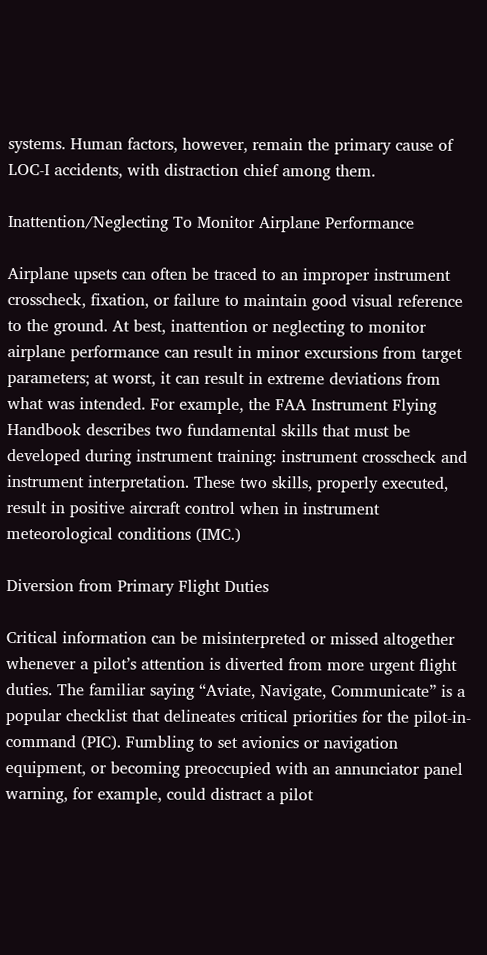systems. Human factors, however, remain the primary cause of LOC-I accidents, with distraction chief among them.

Inattention/Neglecting To Monitor Airplane Performance

Airplane upsets can often be traced to an improper instrument crosscheck, fixation, or failure to maintain good visual reference to the ground. At best, inattention or neglecting to monitor airplane performance can result in minor excursions from target parameters; at worst, it can result in extreme deviations from what was intended. For example, the FAA Instrument Flying Handbook describes two fundamental skills that must be developed during instrument training: instrument crosscheck and instrument interpretation. These two skills, properly executed, result in positive aircraft control when in instrument meteorological conditions (IMC.)

Diversion from Primary Flight Duties

Critical information can be misinterpreted or missed altogether whenever a pilot’s attention is diverted from more urgent flight duties. The familiar saying “Aviate, Navigate, Communicate” is a popular checklist that delineates critical priorities for the pilot-in-command (PIC). Fumbling to set avionics or navigation equipment, or becoming preoccupied with an annunciator panel warning, for example, could distract a pilot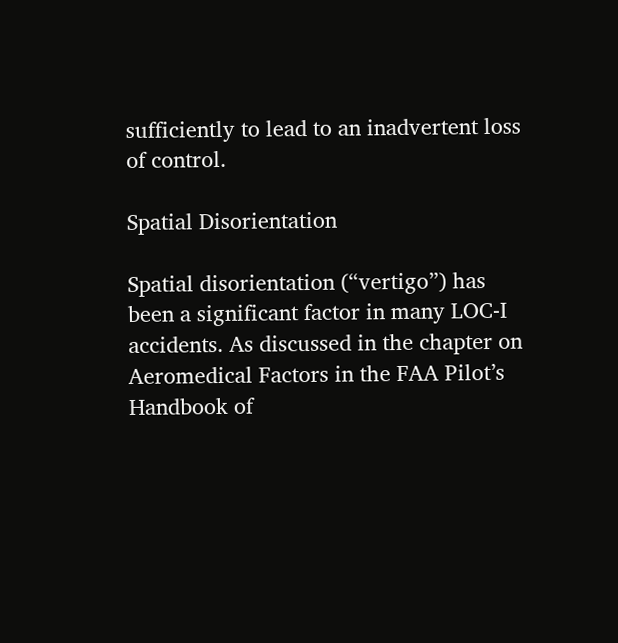sufficiently to lead to an inadvertent loss of control.

Spatial Disorientation

Spatial disorientation (“vertigo”) has been a significant factor in many LOC-I accidents. As discussed in the chapter on Aeromedical Factors in the FAA Pilot’s Handbook of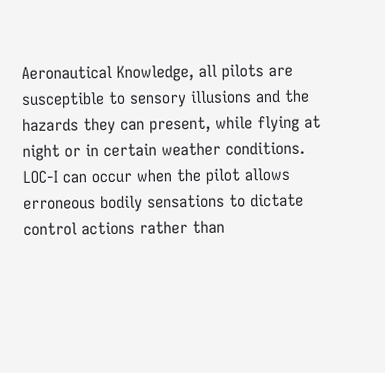Aeronautical Knowledge, all pilots are susceptible to sensory illusions and the hazards they can present, while flying at night or in certain weather conditions. LOC-I can occur when the pilot allows erroneous bodily sensations to dictate control actions rather than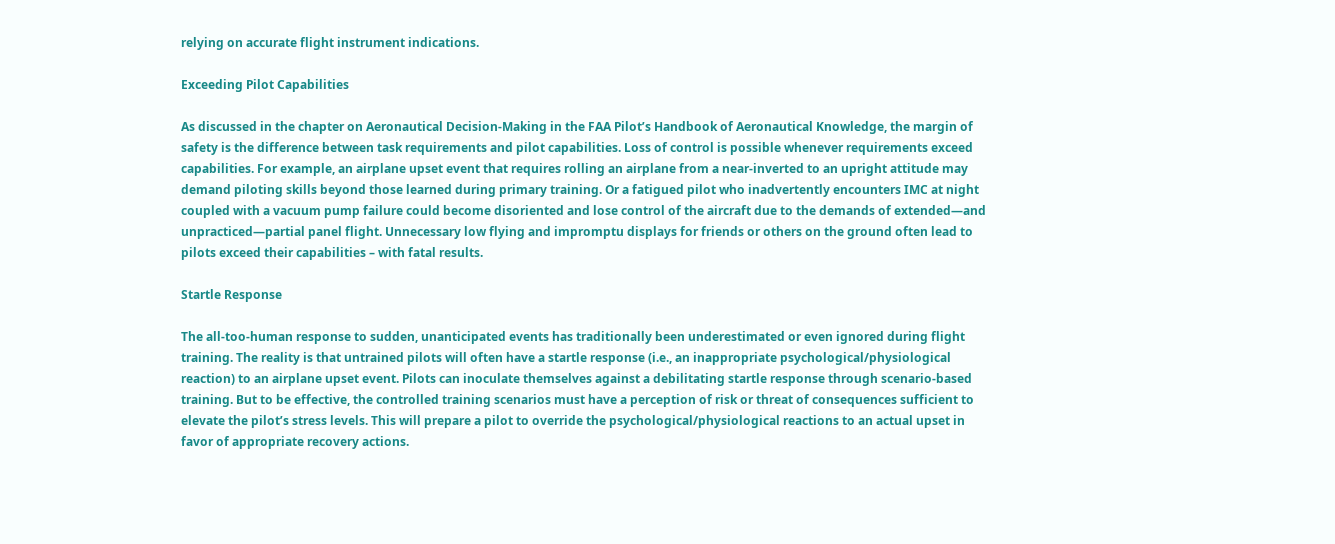relying on accurate flight instrument indications.

Exceeding Pilot Capabilities

As discussed in the chapter on Aeronautical Decision-Making in the FAA Pilot’s Handbook of Aeronautical Knowledge, the margin of safety is the difference between task requirements and pilot capabilities. Loss of control is possible whenever requirements exceed capabilities. For example, an airplane upset event that requires rolling an airplane from a near-inverted to an upright attitude may demand piloting skills beyond those learned during primary training. Or a fatigued pilot who inadvertently encounters IMC at night coupled with a vacuum pump failure could become disoriented and lose control of the aircraft due to the demands of extended—and unpracticed—partial panel flight. Unnecessary low flying and impromptu displays for friends or others on the ground often lead to pilots exceed their capabilities – with fatal results.

Startle Response

The all-too-human response to sudden, unanticipated events has traditionally been underestimated or even ignored during flight training. The reality is that untrained pilots will often have a startle response (i.e., an inappropriate psychological/physiological reaction) to an airplane upset event. Pilots can inoculate themselves against a debilitating startle response through scenario-based training. But to be effective, the controlled training scenarios must have a perception of risk or threat of consequences sufficient to elevate the pilot’s stress levels. This will prepare a pilot to override the psychological/physiological reactions to an actual upset in favor of appropriate recovery actions.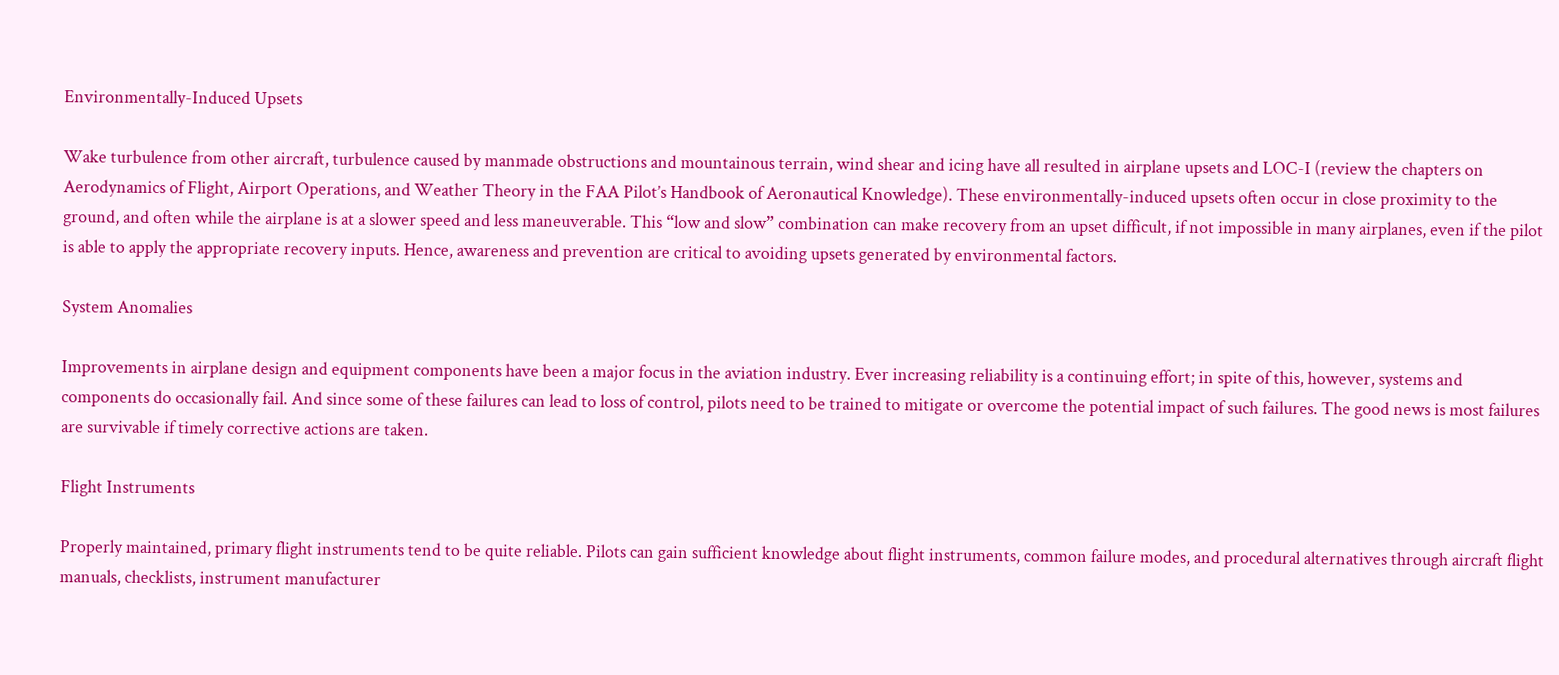Environmentally-Induced Upsets

Wake turbulence from other aircraft, turbulence caused by manmade obstructions and mountainous terrain, wind shear and icing have all resulted in airplane upsets and LOC-I (review the chapters on Aerodynamics of Flight, Airport Operations, and Weather Theory in the FAA Pilot’s Handbook of Aeronautical Knowledge). These environmentally-induced upsets often occur in close proximity to the ground, and often while the airplane is at a slower speed and less maneuverable. This “low and slow” combination can make recovery from an upset difficult, if not impossible in many airplanes, even if the pilot is able to apply the appropriate recovery inputs. Hence, awareness and prevention are critical to avoiding upsets generated by environmental factors.

System Anomalies

Improvements in airplane design and equipment components have been a major focus in the aviation industry. Ever increasing reliability is a continuing effort; in spite of this, however, systems and components do occasionally fail. And since some of these failures can lead to loss of control, pilots need to be trained to mitigate or overcome the potential impact of such failures. The good news is most failures are survivable if timely corrective actions are taken.

Flight Instruments

Properly maintained, primary flight instruments tend to be quite reliable. Pilots can gain sufficient knowledge about flight instruments, common failure modes, and procedural alternatives through aircraft flight manuals, checklists, instrument manufacturer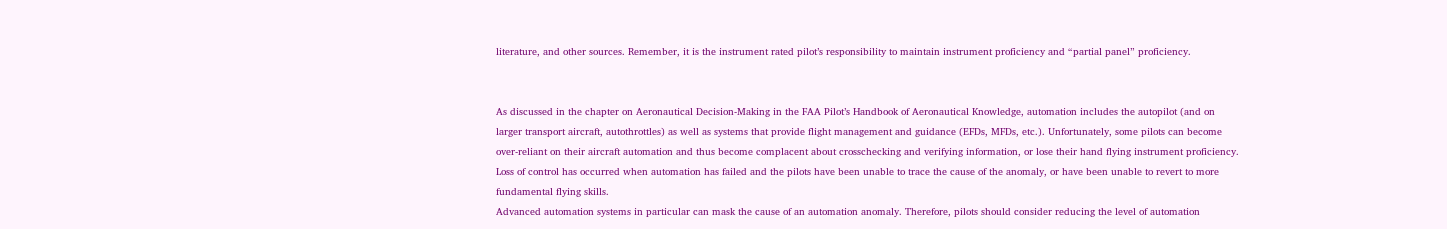literature, and other sources. Remember, it is the instrument rated pilot’s responsibility to maintain instrument proficiency and “partial panel” proficiency.


As discussed in the chapter on Aeronautical Decision-Making in the FAA Pilot’s Handbook of Aeronautical Knowledge, automation includes the autopilot (and on larger transport aircraft, autothrottles) as well as systems that provide flight management and guidance (EFDs, MFDs, etc.). Unfortunately, some pilots can become over-reliant on their aircraft automation and thus become complacent about crosschecking and verifying information, or lose their hand flying instrument proficiency. Loss of control has occurred when automation has failed and the pilots have been unable to trace the cause of the anomaly, or have been unable to revert to more fundamental flying skills.
Advanced automation systems in particular can mask the cause of an automation anomaly. Therefore, pilots should consider reducing the level of automation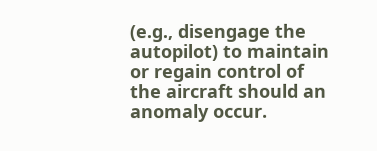(e.g., disengage the autopilot) to maintain or regain control of the aircraft should an anomaly occur.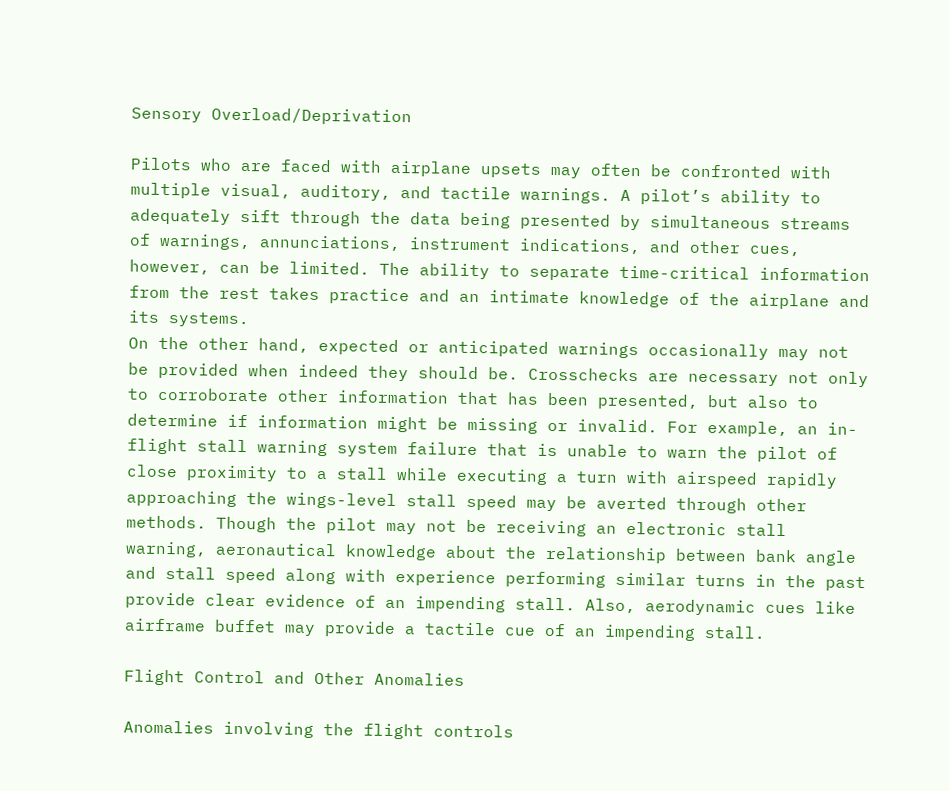Sensory Overload/Deprivation

Pilots who are faced with airplane upsets may often be confronted with multiple visual, auditory, and tactile warnings. A pilot’s ability to adequately sift through the data being presented by simultaneous streams of warnings, annunciations, instrument indications, and other cues, however, can be limited. The ability to separate time-critical information from the rest takes practice and an intimate knowledge of the airplane and its systems.
On the other hand, expected or anticipated warnings occasionally may not be provided when indeed they should be. Crosschecks are necessary not only to corroborate other information that has been presented, but also to determine if information might be missing or invalid. For example, an in-flight stall warning system failure that is unable to warn the pilot of close proximity to a stall while executing a turn with airspeed rapidly approaching the wings-level stall speed may be averted through other methods. Though the pilot may not be receiving an electronic stall warning, aeronautical knowledge about the relationship between bank angle and stall speed along with experience performing similar turns in the past provide clear evidence of an impending stall. Also, aerodynamic cues like airframe buffet may provide a tactile cue of an impending stall.

Flight Control and Other Anomalies

Anomalies involving the flight controls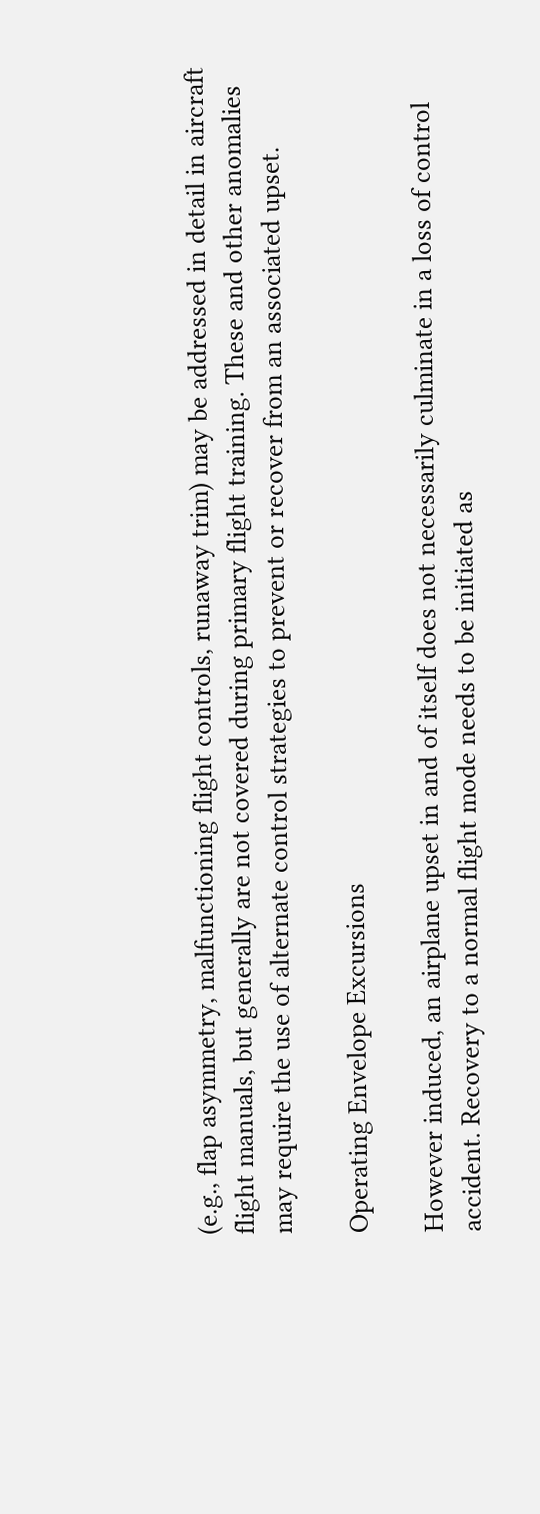(e.g., flap asymmetry, malfunctioning flight controls, runaway trim) may be addressed in detail in aircraft flight manuals, but generally are not covered during primary flight training. These and other anomalies may require the use of alternate control strategies to prevent or recover from an associated upset.

Operating Envelope Excursions

However induced, an airplane upset in and of itself does not necessarily culminate in a loss of control accident. Recovery to a normal flight mode needs to be initiated as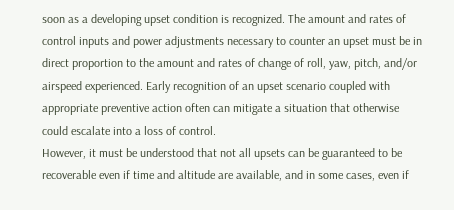soon as a developing upset condition is recognized. The amount and rates of control inputs and power adjustments necessary to counter an upset must be in direct proportion to the amount and rates of change of roll, yaw, pitch, and/or airspeed experienced. Early recognition of an upset scenario coupled with appropriate preventive action often can mitigate a situation that otherwise could escalate into a loss of control.
However, it must be understood that not all upsets can be guaranteed to be recoverable even if time and altitude are available, and in some cases, even if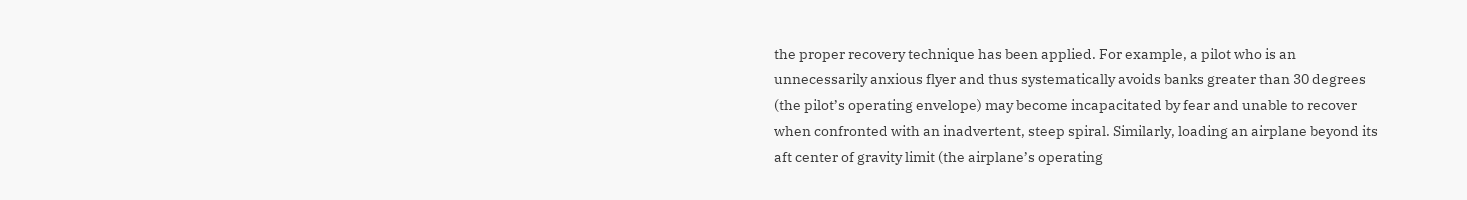the proper recovery technique has been applied. For example, a pilot who is an unnecessarily anxious flyer and thus systematically avoids banks greater than 30 degrees (the pilot’s operating envelope) may become incapacitated by fear and unable to recover when confronted with an inadvertent, steep spiral. Similarly, loading an airplane beyond its aft center of gravity limit (the airplane’s operating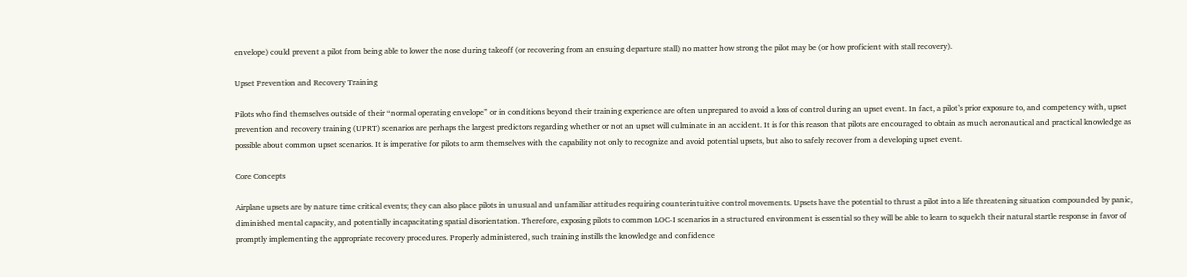envelope) could prevent a pilot from being able to lower the nose during takeoff (or recovering from an ensuing departure stall) no matter how strong the pilot may be (or how proficient with stall recovery).

Upset Prevention and Recovery Training

Pilots who find themselves outside of their “normal operating envelope” or in conditions beyond their training experience are often unprepared to avoid a loss of control during an upset event. In fact, a pilot’s prior exposure to, and competency with, upset prevention and recovery training (UPRT) scenarios are perhaps the largest predictors regarding whether or not an upset will culminate in an accident. It is for this reason that pilots are encouraged to obtain as much aeronautical and practical knowledge as possible about common upset scenarios. It is imperative for pilots to arm themselves with the capability not only to recognize and avoid potential upsets, but also to safely recover from a developing upset event.

Core Concepts

Airplane upsets are by nature time critical events; they can also place pilots in unusual and unfamiliar attitudes requiring counterintuitive control movements. Upsets have the potential to thrust a pilot into a life threatening situation compounded by panic, diminished mental capacity, and potentially incapacitating spatial disorientation. Therefore, exposing pilots to common LOC-I scenarios in a structured environment is essential so they will be able to learn to squelch their natural startle response in favor of promptly implementing the appropriate recovery procedures. Properly administered, such training instills the knowledge and confidence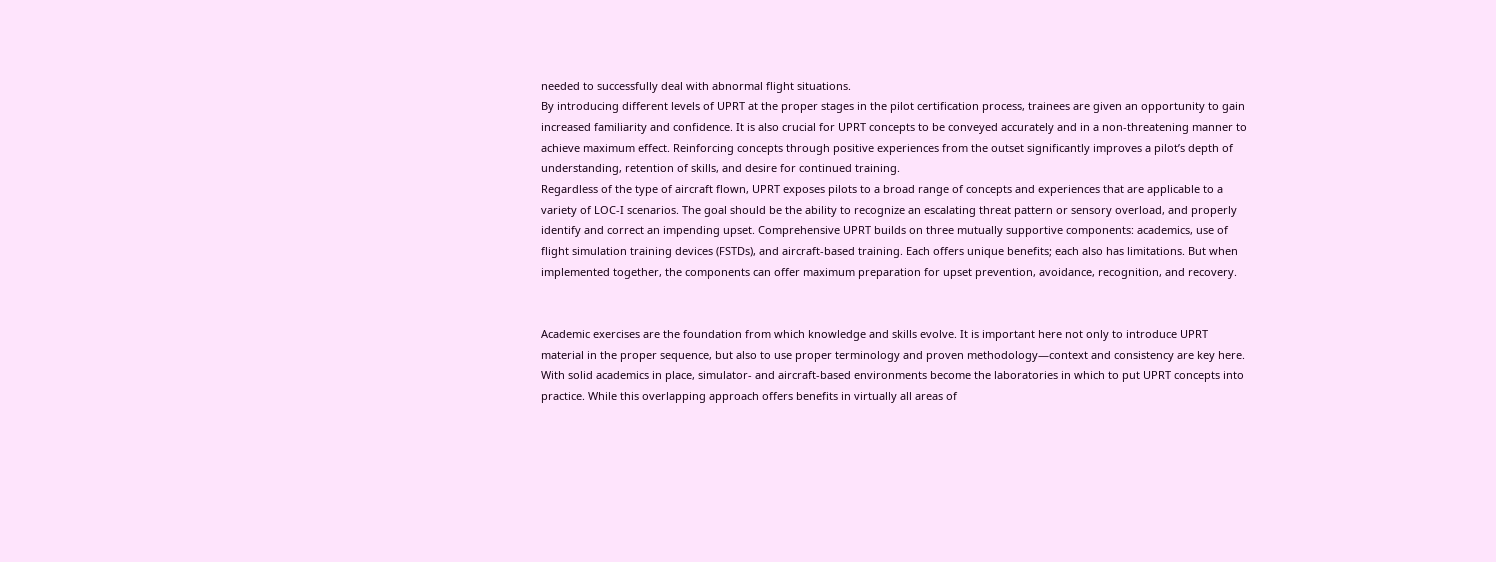needed to successfully deal with abnormal flight situations.
By introducing different levels of UPRT at the proper stages in the pilot certification process, trainees are given an opportunity to gain increased familiarity and confidence. It is also crucial for UPRT concepts to be conveyed accurately and in a non-threatening manner to achieve maximum effect. Reinforcing concepts through positive experiences from the outset significantly improves a pilot’s depth of understanding, retention of skills, and desire for continued training.
Regardless of the type of aircraft flown, UPRT exposes pilots to a broad range of concepts and experiences that are applicable to a variety of LOC-I scenarios. The goal should be the ability to recognize an escalating threat pattern or sensory overload, and properly identify and correct an impending upset. Comprehensive UPRT builds on three mutually supportive components: academics, use of flight simulation training devices (FSTDs), and aircraft-based training. Each offers unique benefits; each also has limitations. But when implemented together, the components can offer maximum preparation for upset prevention, avoidance, recognition, and recovery.


Academic exercises are the foundation from which knowledge and skills evolve. It is important here not only to introduce UPRT material in the proper sequence, but also to use proper terminology and proven methodology—context and consistency are key here. With solid academics in place, simulator- and aircraft-based environments become the laboratories in which to put UPRT concepts into practice. While this overlapping approach offers benefits in virtually all areas of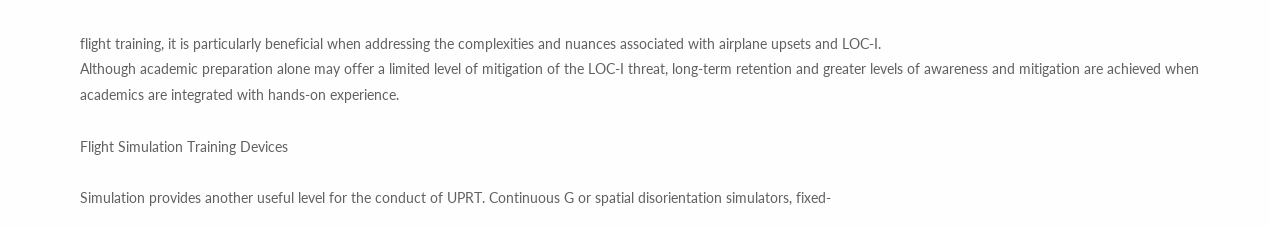flight training, it is particularly beneficial when addressing the complexities and nuances associated with airplane upsets and LOC-I.
Although academic preparation alone may offer a limited level of mitigation of the LOC-I threat, long-term retention and greater levels of awareness and mitigation are achieved when academics are integrated with hands-on experience.

Flight Simulation Training Devices

Simulation provides another useful level for the conduct of UPRT. Continuous G or spatial disorientation simulators, fixed-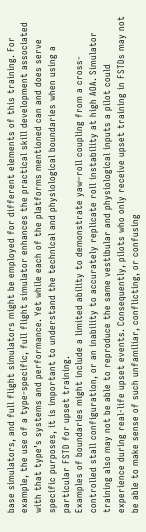base simulators, and full flight simulators might be employed for different elements of this training. For example, the use of a type-specific, full flight simulator enhances the practical skill development associated with that type’s systems and performance. Yet while each of the platforms mentioned can and does serve specific purposes, it is important to understand the technical and physiological boundaries when using a particular FSTD for upset training.
Examples of boundaries might include a limited ability to demonstrate yaw–roll coupling from a cross-controlled stall configuration, or an inability to accurately replicate roll instability at high AOA. Simulator training also may not be able to reproduce the same vestibular and physiological inputs a pilot could experience during real-life upset events. Consequently, pilots who only receive upset training in FSTDs may not be able to make sense of such unfamiliar, conflicting, or confusing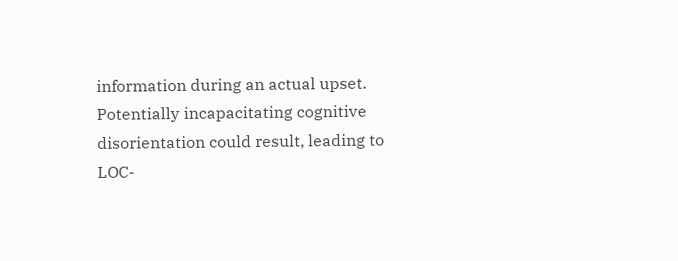information during an actual upset. Potentially incapacitating cognitive disorientation could result, leading to LOC-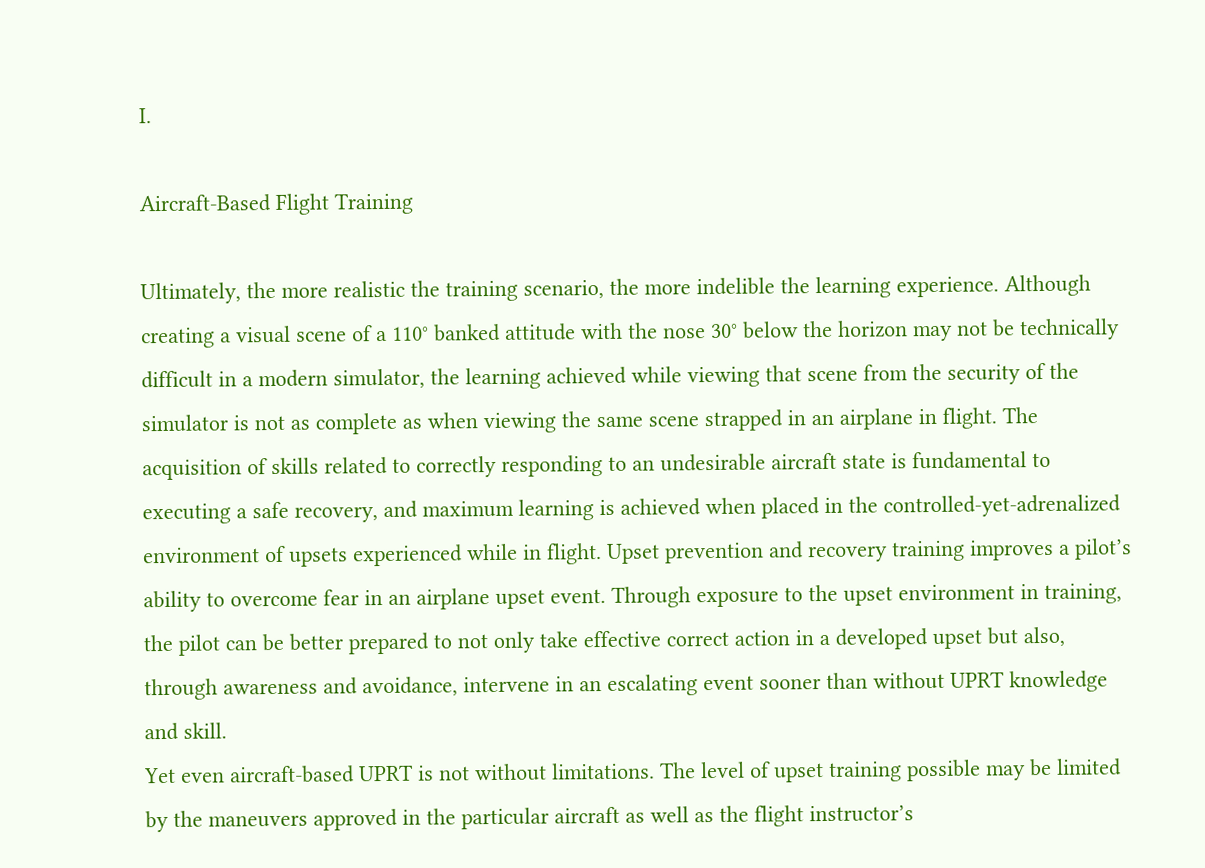I.

Aircraft-Based Flight Training

Ultimately, the more realistic the training scenario, the more indelible the learning experience. Although creating a visual scene of a 110° banked attitude with the nose 30° below the horizon may not be technically difficult in a modern simulator, the learning achieved while viewing that scene from the security of the simulator is not as complete as when viewing the same scene strapped in an airplane in flight. The acquisition of skills related to correctly responding to an undesirable aircraft state is fundamental to executing a safe recovery, and maximum learning is achieved when placed in the controlled-yet-adrenalized environment of upsets experienced while in flight. Upset prevention and recovery training improves a pilot’s ability to overcome fear in an airplane upset event. Through exposure to the upset environment in training, the pilot can be better prepared to not only take effective correct action in a developed upset but also, through awareness and avoidance, intervene in an escalating event sooner than without UPRT knowledge and skill.
Yet even aircraft-based UPRT is not without limitations. The level of upset training possible may be limited by the maneuvers approved in the particular aircraft as well as the flight instructor’s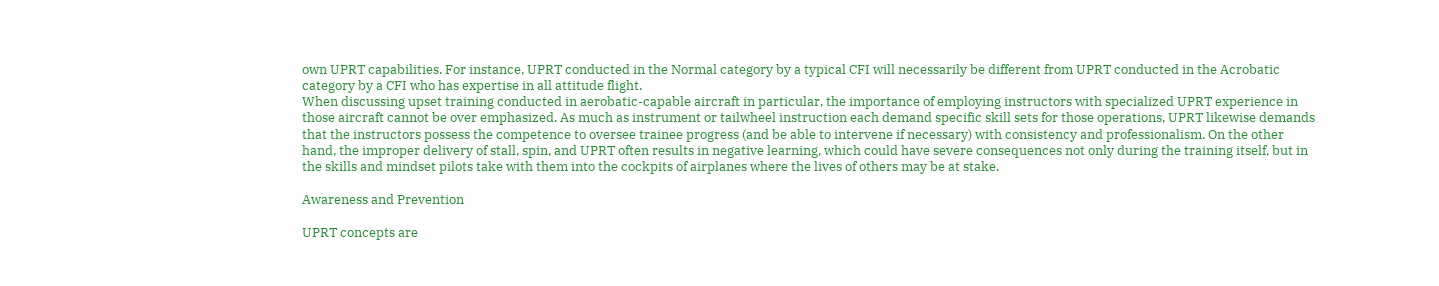own UPRT capabilities. For instance, UPRT conducted in the Normal category by a typical CFI will necessarily be different from UPRT conducted in the Acrobatic category by a CFI who has expertise in all attitude flight.
When discussing upset training conducted in aerobatic-capable aircraft in particular, the importance of employing instructors with specialized UPRT experience in those aircraft cannot be over emphasized. As much as instrument or tailwheel instruction each demand specific skill sets for those operations, UPRT likewise demands that the instructors possess the competence to oversee trainee progress (and be able to intervene if necessary) with consistency and professionalism. On the other hand, the improper delivery of stall, spin, and UPRT often results in negative learning, which could have severe consequences not only during the training itself, but in the skills and mindset pilots take with them into the cockpits of airplanes where the lives of others may be at stake.

Awareness and Prevention

UPRT concepts are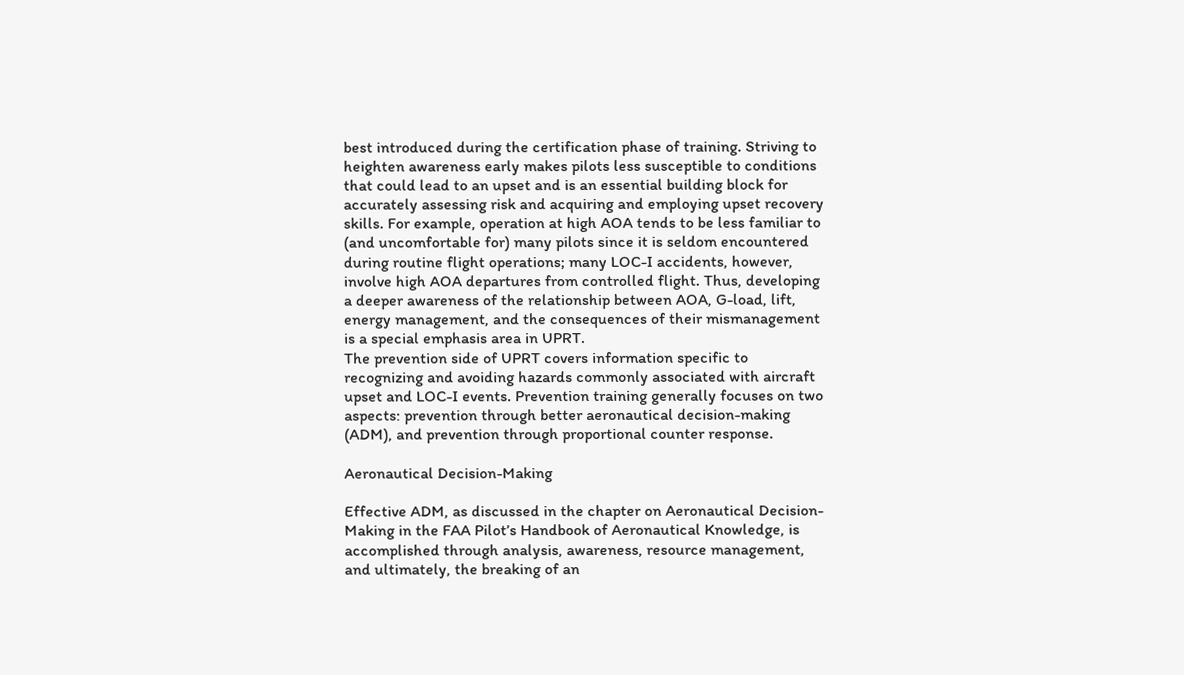best introduced during the certification phase of training. Striving to heighten awareness early makes pilots less susceptible to conditions that could lead to an upset and is an essential building block for accurately assessing risk and acquiring and employing upset recovery skills. For example, operation at high AOA tends to be less familiar to (and uncomfortable for) many pilots since it is seldom encountered during routine flight operations; many LOC-I accidents, however, involve high AOA departures from controlled flight. Thus, developing a deeper awareness of the relationship between AOA, G-load, lift, energy management, and the consequences of their mismanagement is a special emphasis area in UPRT.
The prevention side of UPRT covers information specific to recognizing and avoiding hazards commonly associated with aircraft upset and LOC-I events. Prevention training generally focuses on two aspects: prevention through better aeronautical decision-making (ADM), and prevention through proportional counter response.

Aeronautical Decision-Making

Effective ADM, as discussed in the chapter on Aeronautical Decision-Making in the FAA Pilot’s Handbook of Aeronautical Knowledge, is accomplished through analysis, awareness, resource management, and ultimately, the breaking of an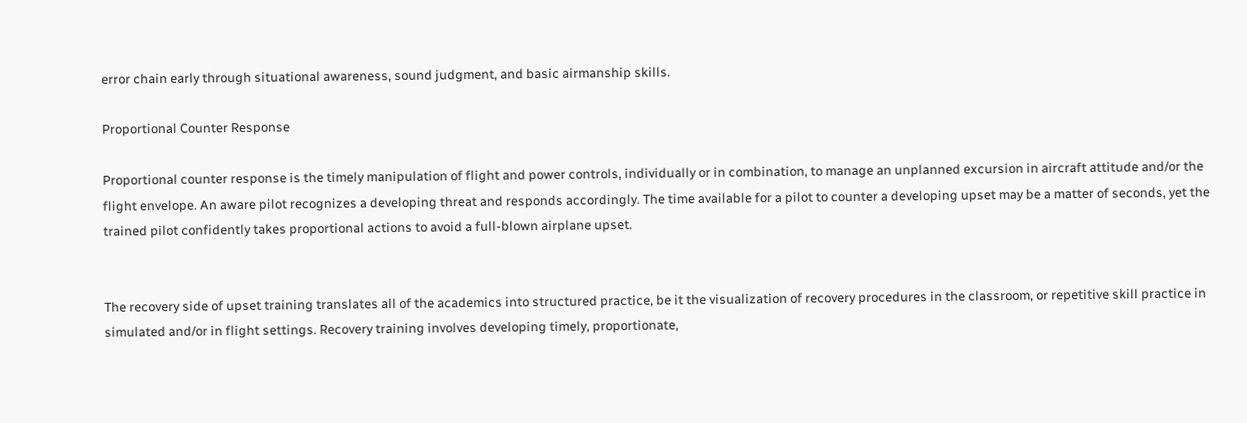error chain early through situational awareness, sound judgment, and basic airmanship skills.

Proportional Counter Response

Proportional counter response is the timely manipulation of flight and power controls, individually or in combination, to manage an unplanned excursion in aircraft attitude and/or the flight envelope. An aware pilot recognizes a developing threat and responds accordingly. The time available for a pilot to counter a developing upset may be a matter of seconds, yet the trained pilot confidently takes proportional actions to avoid a full-blown airplane upset.


The recovery side of upset training translates all of the academics into structured practice, be it the visualization of recovery procedures in the classroom, or repetitive skill practice in simulated and/or in flight settings. Recovery training involves developing timely, proportionate,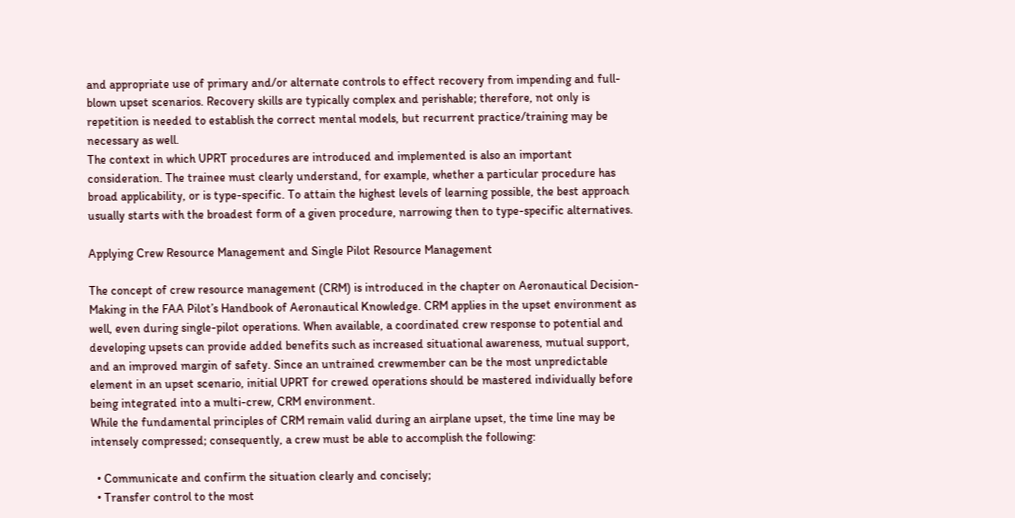and appropriate use of primary and/or alternate controls to effect recovery from impending and full-blown upset scenarios. Recovery skills are typically complex and perishable; therefore, not only is repetition is needed to establish the correct mental models, but recurrent practice/training may be necessary as well.
The context in which UPRT procedures are introduced and implemented is also an important consideration. The trainee must clearly understand, for example, whether a particular procedure has broad applicability, or is type-specific. To attain the highest levels of learning possible, the best approach usually starts with the broadest form of a given procedure, narrowing then to type-specific alternatives.

Applying Crew Resource Management and Single Pilot Resource Management

The concept of crew resource management (CRM) is introduced in the chapter on Aeronautical Decision-Making in the FAA Pilot’s Handbook of Aeronautical Knowledge. CRM applies in the upset environment as well, even during single-pilot operations. When available, a coordinated crew response to potential and developing upsets can provide added benefits such as increased situational awareness, mutual support, and an improved margin of safety. Since an untrained crewmember can be the most unpredictable element in an upset scenario, initial UPRT for crewed operations should be mastered individually before being integrated into a multi-crew, CRM environment.
While the fundamental principles of CRM remain valid during an airplane upset, the time line may be intensely compressed; consequently, a crew must be able to accomplish the following:

  • Communicate and confirm the situation clearly and concisely;
  • Transfer control to the most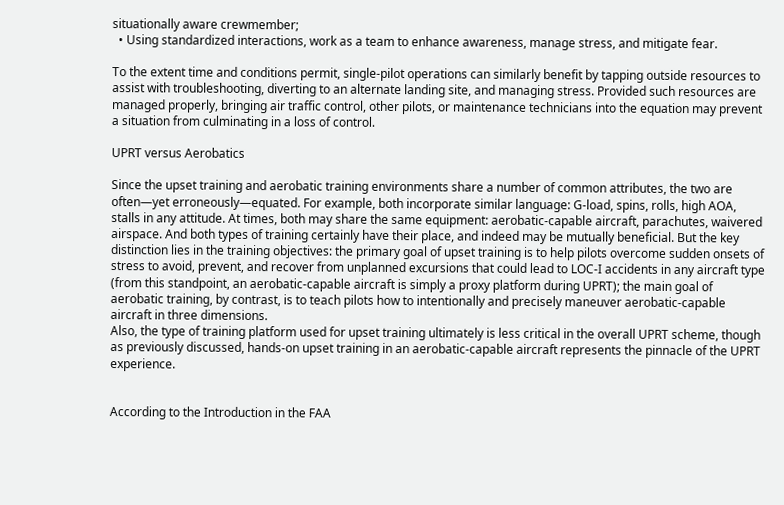situationally aware crewmember;
  • Using standardized interactions, work as a team to enhance awareness, manage stress, and mitigate fear.

To the extent time and conditions permit, single-pilot operations can similarly benefit by tapping outside resources to assist with troubleshooting, diverting to an alternate landing site, and managing stress. Provided such resources are managed properly, bringing air traffic control, other pilots, or maintenance technicians into the equation may prevent a situation from culminating in a loss of control.

UPRT versus Aerobatics

Since the upset training and aerobatic training environments share a number of common attributes, the two are often—yet erroneously—equated. For example, both incorporate similar language: G-load, spins, rolls, high AOA, stalls in any attitude. At times, both may share the same equipment: aerobatic-capable aircraft, parachutes, waivered airspace. And both types of training certainly have their place, and indeed may be mutually beneficial. But the key distinction lies in the training objectives: the primary goal of upset training is to help pilots overcome sudden onsets of stress to avoid, prevent, and recover from unplanned excursions that could lead to LOC-I accidents in any aircraft type (from this standpoint, an aerobatic-capable aircraft is simply a proxy platform during UPRT); the main goal of aerobatic training, by contrast, is to teach pilots how to intentionally and precisely maneuver aerobatic-capable aircraft in three dimensions.
Also, the type of training platform used for upset training ultimately is less critical in the overall UPRT scheme, though as previously discussed, hands-on upset training in an aerobatic-capable aircraft represents the pinnacle of the UPRT experience.


According to the Introduction in the FAA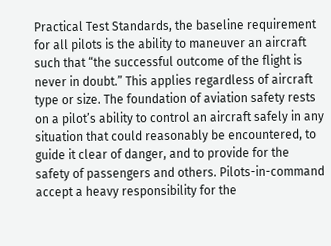Practical Test Standards, the baseline requirement for all pilots is the ability to maneuver an aircraft such that “the successful outcome of the flight is never in doubt.” This applies regardless of aircraft type or size. The foundation of aviation safety rests on a pilot’s ability to control an aircraft safely in any situation that could reasonably be encountered, to guide it clear of danger, and to provide for the safety of passengers and others. Pilots-in-command accept a heavy responsibility for the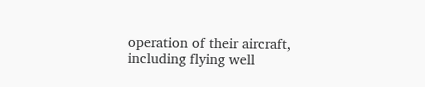operation of their aircraft, including flying well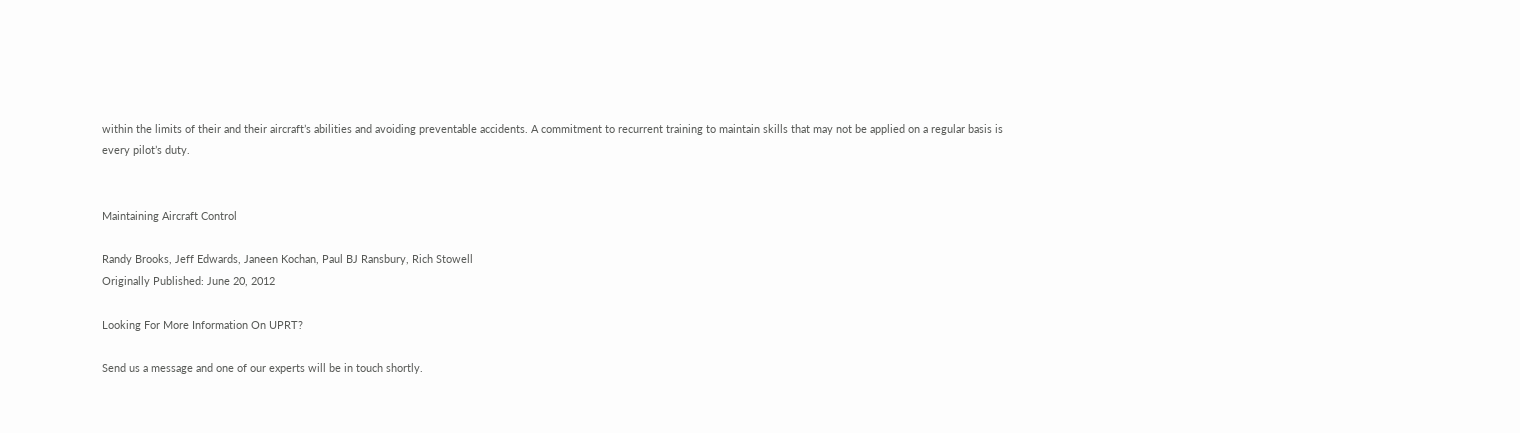within the limits of their and their aircraft’s abilities and avoiding preventable accidents. A commitment to recurrent training to maintain skills that may not be applied on a regular basis is every pilot’s duty.


Maintaining Aircraft Control

Randy Brooks, Jeff Edwards, Janeen Kochan, Paul BJ Ransbury, Rich Stowell
Originally Published: June 20, 2012

Looking For More Information On UPRT?

Send us a message and one of our experts will be in touch shortly.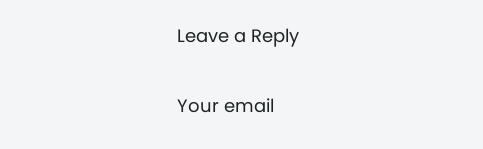Leave a Reply

Your email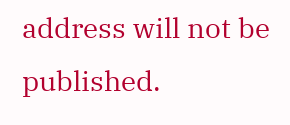address will not be published.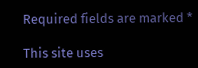Required fields are marked *

This site uses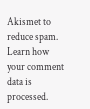Akismet to reduce spam. Learn how your comment data is processed.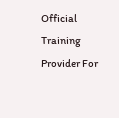Official Training Provider For